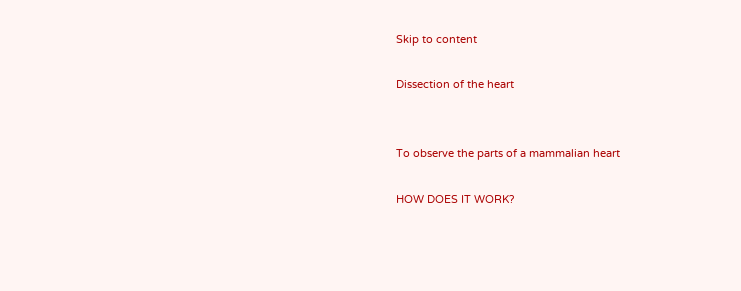Skip to content

Dissection of the heart


To observe the parts of a mammalian heart

HOW DOES IT WORK?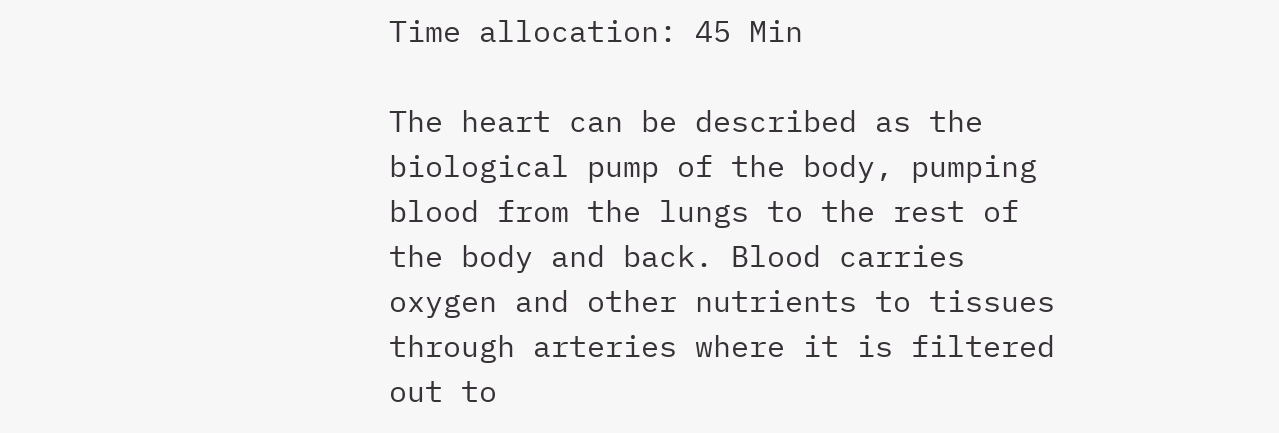Time allocation: 45 Min

The heart can be described as the biological pump of the body, pumping blood from the lungs to the rest of the body and back. Blood carries oxygen and other nutrients to tissues through arteries where it is filtered out to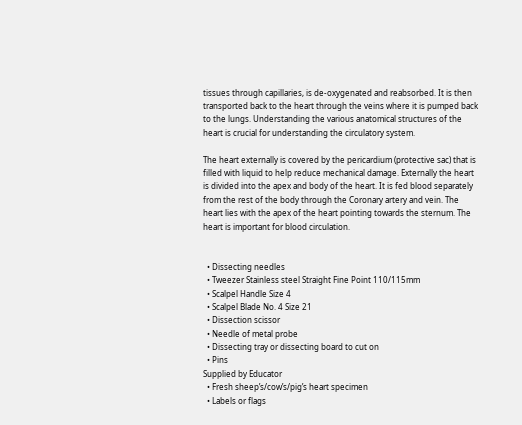tissues through capillaries, is de-oxygenated and reabsorbed. It is then transported back to the heart through the veins where it is pumped back to the lungs. Understanding the various anatomical structures of the heart is crucial for understanding the circulatory system.

The heart externally is covered by the pericardium (protective sac) that is filled with liquid to help reduce mechanical damage. Externally the heart is divided into the apex and body of the heart. It is fed blood separately from the rest of the body through the Coronary artery and vein. The heart lies with the apex of the heart pointing towards the sternum. The heart is important for blood circulation.


  • Dissecting needles
  • Tweezer Stainless steel Straight Fine Point 110/115mm
  • Scalpel Handle Size 4
  • Scalpel Blade No. 4 Size 21
  • Dissection scissor
  • Needle of metal probe
  • Dissecting tray or dissecting board to cut on
  • Pins
Supplied by Educator
  • Fresh sheep’s/cow’s/pig’s heart specimen
  • Labels or flags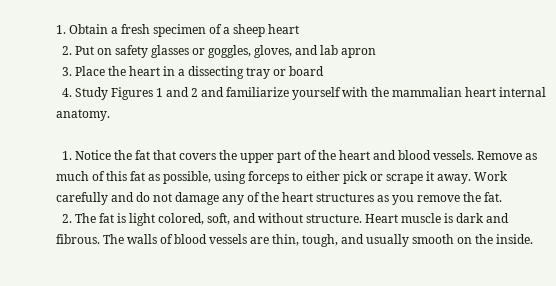1. Obtain a fresh specimen of a sheep heart
  2. Put on safety glasses or goggles, gloves, and lab apron
  3. Place the heart in a dissecting tray or board
  4. Study Figures 1 and 2 and familiarize yourself with the mammalian heart internal anatomy.

  1. Notice the fat that covers the upper part of the heart and blood vessels. Remove as much of this fat as possible, using forceps to either pick or scrape it away. Work carefully and do not damage any of the heart structures as you remove the fat.
  2. The fat is light colored, soft, and without structure. Heart muscle is dark and fibrous. The walls of blood vessels are thin, tough, and usually smooth on the inside.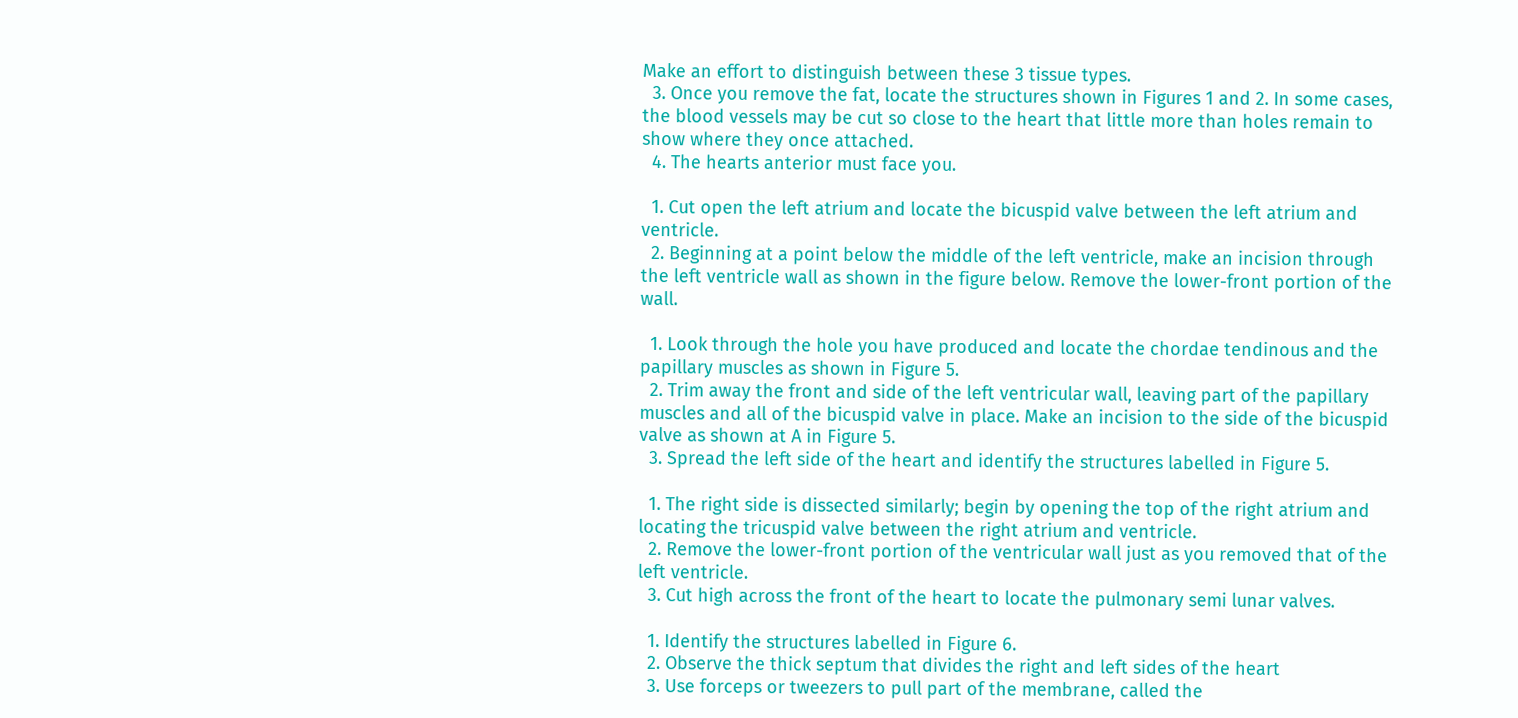Make an effort to distinguish between these 3 tissue types.
  3. Once you remove the fat, locate the structures shown in Figures 1 and 2. In some cases, the blood vessels may be cut so close to the heart that little more than holes remain to show where they once attached.
  4. The hearts anterior must face you.

  1. Cut open the left atrium and locate the bicuspid valve between the left atrium and ventricle.
  2. Beginning at a point below the middle of the left ventricle, make an incision through the left ventricle wall as shown in the figure below. Remove the lower-front portion of the wall.

  1. Look through the hole you have produced and locate the chordae tendinous and the papillary muscles as shown in Figure 5.
  2. Trim away the front and side of the left ventricular wall, leaving part of the papillary muscles and all of the bicuspid valve in place. Make an incision to the side of the bicuspid valve as shown at A in Figure 5.
  3. Spread the left side of the heart and identify the structures labelled in Figure 5.

  1. The right side is dissected similarly; begin by opening the top of the right atrium and locating the tricuspid valve between the right atrium and ventricle.
  2. Remove the lower-front portion of the ventricular wall just as you removed that of the left ventricle.
  3. Cut high across the front of the heart to locate the pulmonary semi lunar valves.

  1. Identify the structures labelled in Figure 6.
  2. Observe the thick septum that divides the right and left sides of the heart
  3. Use forceps or tweezers to pull part of the membrane, called the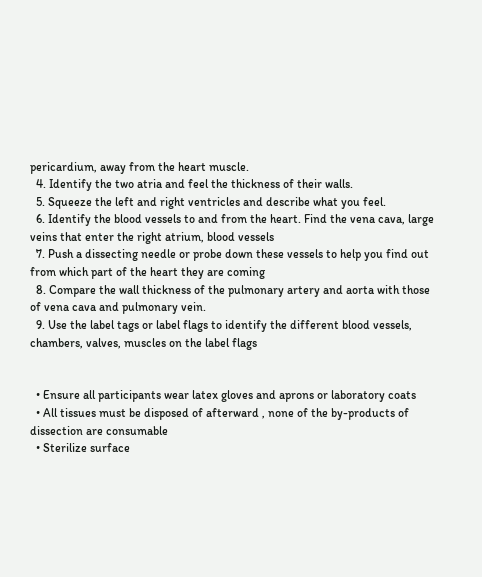pericardium, away from the heart muscle.
  4. Identify the two atria and feel the thickness of their walls.
  5. Squeeze the left and right ventricles and describe what you feel.
  6. Identify the blood vessels to and from the heart. Find the vena cava, large veins that enter the right atrium, blood vessels
  7. Push a dissecting needle or probe down these vessels to help you find out from which part of the heart they are coming
  8. Compare the wall thickness of the pulmonary artery and aorta with those of vena cava and pulmonary vein.
  9. Use the label tags or label flags to identify the different blood vessels, chambers, valves, muscles on the label flags


  • Ensure all participants wear latex gloves and aprons or laboratory coats
  • All tissues must be disposed of afterward , none of the by-products of dissection are consumable
  • Sterilize surface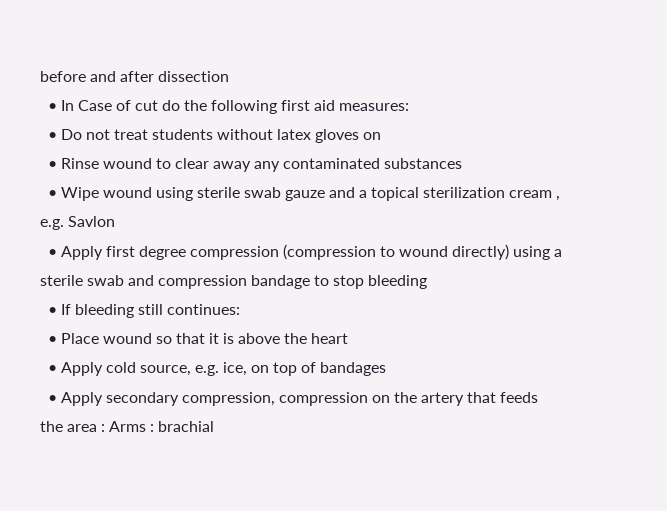before and after dissection
  • In Case of cut do the following first aid measures:
  • Do not treat students without latex gloves on
  • Rinse wound to clear away any contaminated substances
  • Wipe wound using sterile swab gauze and a topical sterilization cream , e.g. Savlon
  • Apply first degree compression (compression to wound directly) using a sterile swab and compression bandage to stop bleeding
  • If bleeding still continues:
  • Place wound so that it is above the heart
  • Apply cold source, e.g. ice, on top of bandages
  • Apply secondary compression, compression on the artery that feeds the area : Arms : brachial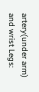artery(under arm) and wrist Legs: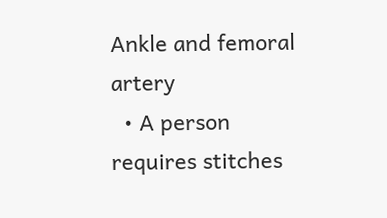Ankle and femoral artery
  • A person requires stitches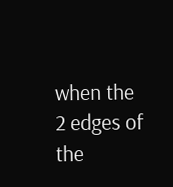when the 2 edges of the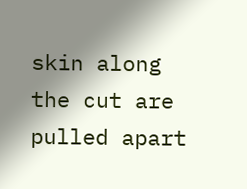skin along the cut are pulled apart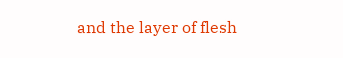and the layer of flesh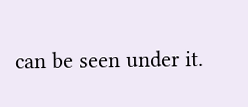can be seen under it.